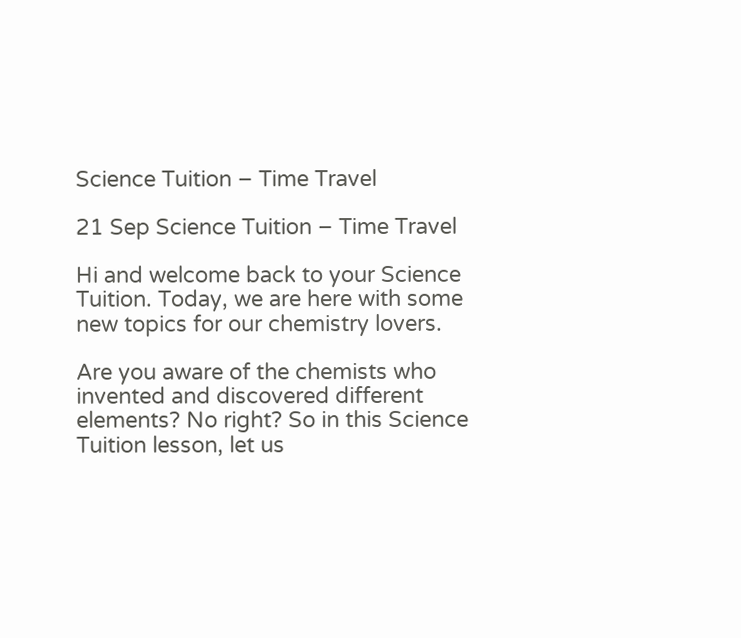Science Tuition – Time Travel

21 Sep Science Tuition – Time Travel

Hi and welcome back to your Science Tuition. Today, we are here with some new topics for our chemistry lovers.

Are you aware of the chemists who invented and discovered different elements? No right? So in this Science Tuition lesson, let us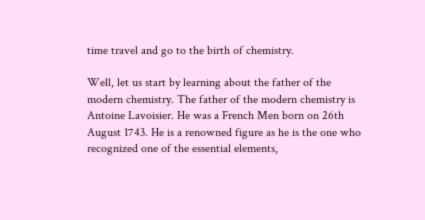time travel and go to the birth of chemistry.

Well, let us start by learning about the father of the modern chemistry. The father of the modern chemistry is Antoine Lavoisier. He was a French Men born on 26th August 1743. He is a renowned figure as he is the one who recognized one of the essential elements,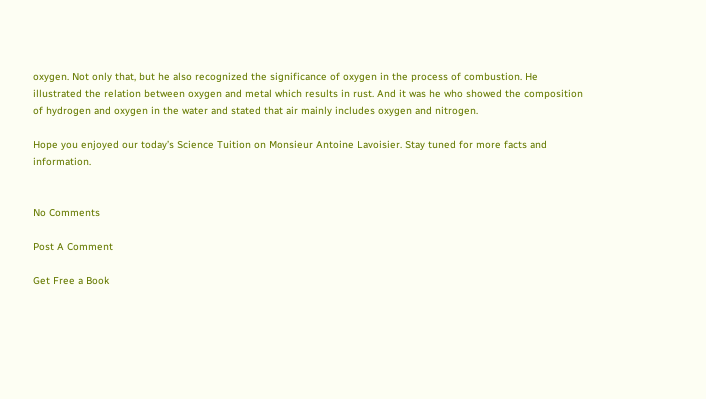oxygen. Not only that, but he also recognized the significance of oxygen in the process of combustion. He illustrated the relation between oxygen and metal which results in rust. And it was he who showed the composition of hydrogen and oxygen in the water and stated that air mainly includes oxygen and nitrogen.

Hope you enjoyed our today’s Science Tuition on Monsieur Antoine Lavoisier. Stay tuned for more facts and information.


No Comments

Post A Comment

Get Free a Book